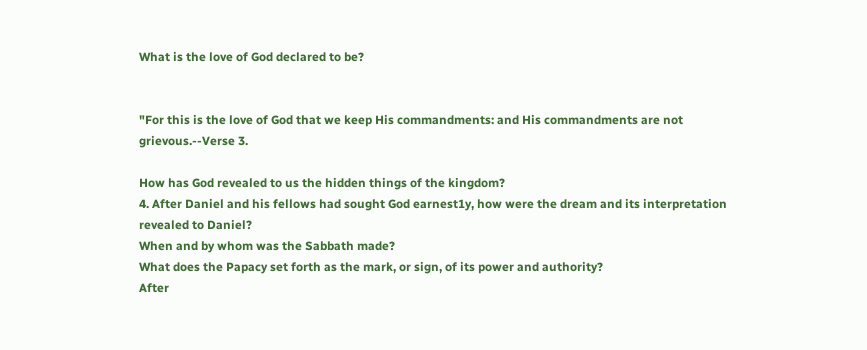What is the love of God declared to be?


"For this is the love of God that we keep His commandments: and His commandments are not grievous.--Verse 3.

How has God revealed to us the hidden things of the kingdom?
4. After Daniel and his fellows had sought God earnest1y, how were the dream and its interpretation revealed to Daniel?
When and by whom was the Sabbath made?
What does the Papacy set forth as the mark, or sign, of its power and authority?
After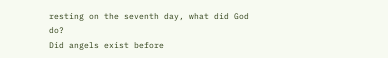resting on the seventh day, what did God do?
Did angels exist before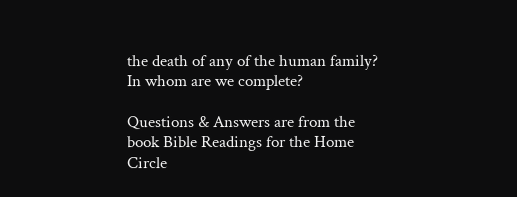the death of any of the human family?
In whom are we complete?

Questions & Answers are from the book Bible Readings for the Home Circle